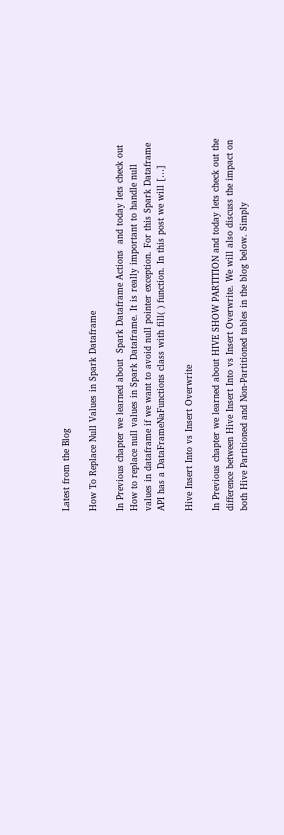Latest from the Blog

How To Replace Null Values in Spark Dataframe

In Previous chapter we learned about  Spark Dataframe Actions  and today lets check out How to replace null values in Spark Dataframe. It is really important to handle null values in dataframe if we want to avoid null pointer exception. For this Spark Dataframe API has a DataFrameNaFunctions class with fill( ) function. In this post we will […]

Hive Insert Into vs Insert Overwrite

In Previous chapter we learned about HIVE SHOW PARTITION and today lets check out the difference between Hive Insert Into vs Insert Overwrite. We will also discuss the impact on both Hive Partitioned and Non-Partitioned tables in the blog below. Simply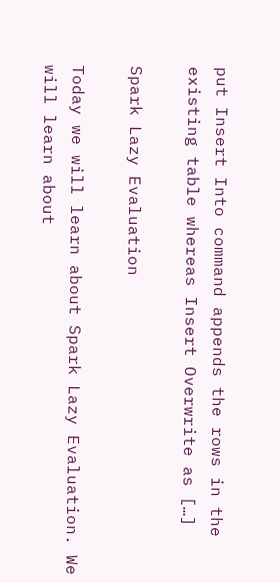put Insert Into command appends the rows in the existing table whereas Insert Overwrite as […]

Spark Lazy Evaluation

Today we will learn about Spark Lazy Evaluation. We will learn about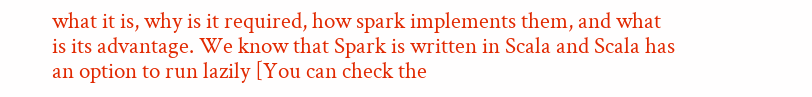what it is, why is it required, how spark implements them, and what is its advantage. We know that Spark is written in Scala and Scala has an option to run lazily [You can check the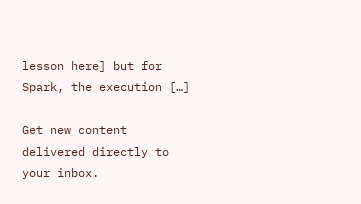lesson here] but for Spark, the execution […]

Get new content delivered directly to your inbox.